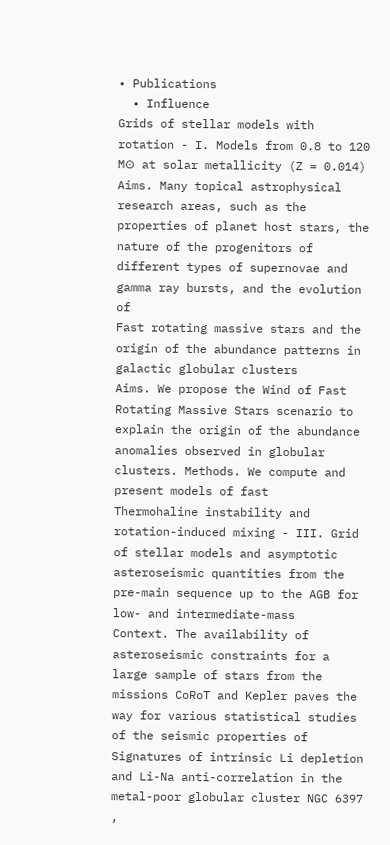• Publications
  • Influence
Grids of stellar models with rotation - I. Models from 0.8 to 120 M⊙ at solar metallicity (Z = 0.014)
Aims. Many topical astrophysical research areas, such as the properties of planet host stars, the nature of the progenitors of different types of supernovae and gamma ray bursts, and the evolution of
Fast rotating massive stars and the origin of the abundance patterns in galactic globular clusters
Aims. We propose the Wind of Fast Rotating Massive Stars scenario to explain the origin of the abundance anomalies observed in globular clusters. Methods. We compute and present models of fast
Thermohaline instability and rotation-induced mixing - III. Grid of stellar models and asymptotic asteroseismic quantities from the pre-main sequence up to the AGB for low- and intermediate-mass
Context. The availability of asteroseismic constraints for a large sample of stars from the missions CoRoT and Kepler paves the way for various statistical studies of the seismic properties of
Signatures of intrinsic Li depletion and Li-Na anti-correlation in the metal-poor globular cluster NGC 6397 ,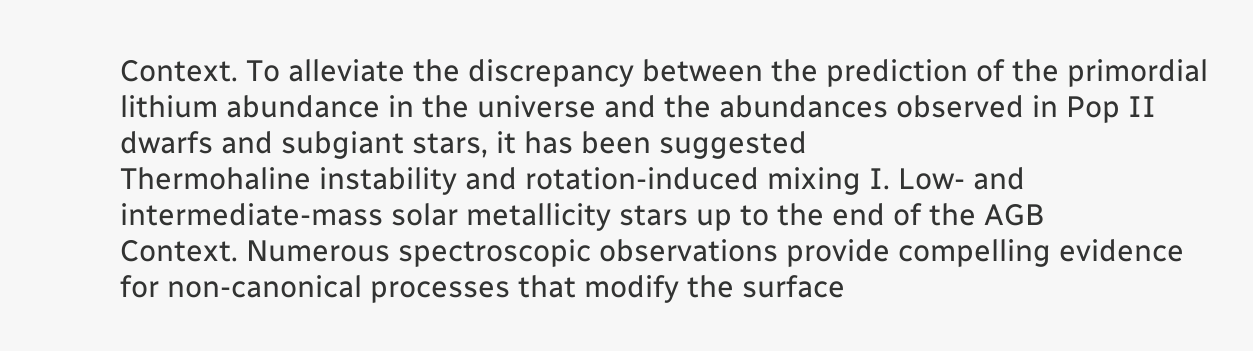Context. To alleviate the discrepancy between the prediction of the primordial lithium abundance in the universe and the abundances observed in Pop II dwarfs and subgiant stars, it has been suggested
Thermohaline instability and rotation-induced mixing I. Low- and intermediate-mass solar metallicity stars up to the end of the AGB
Context. Numerous spectroscopic observations provide compelling evidence for non-canonical processes that modify the surface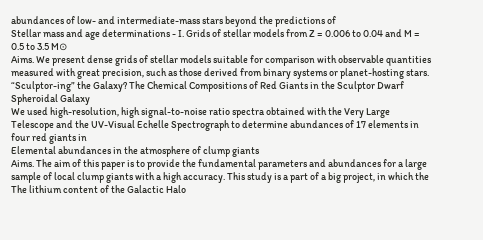abundances of low- and intermediate-mass stars beyond the predictions of
Stellar mass and age determinations - I. Grids of stellar models from Z = 0.006 to 0.04 and M = 0.5 to 3.5 M⊙
Aims. We present dense grids of stellar models suitable for comparison with observable quantities measured with great precision, such as those derived from binary systems or planet-hosting stars.
“Sculptor-ing” the Galaxy? The Chemical Compositions of Red Giants in the Sculptor Dwarf Spheroidal Galaxy
We used high-resolution, high signal-to-noise ratio spectra obtained with the Very Large Telescope and the UV-Visual Echelle Spectrograph to determine abundances of 17 elements in four red giants in
Elemental abundances in the atmosphere of clump giants
Aims. The aim of this paper is to provide the fundamental parameters and abundances for a large sample of local clump giants with a high accuracy. This study is a part of a big project, in which the
The lithium content of the Galactic Halo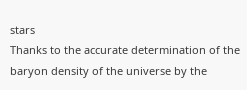stars
Thanks to the accurate determination of the baryon density of the universe by the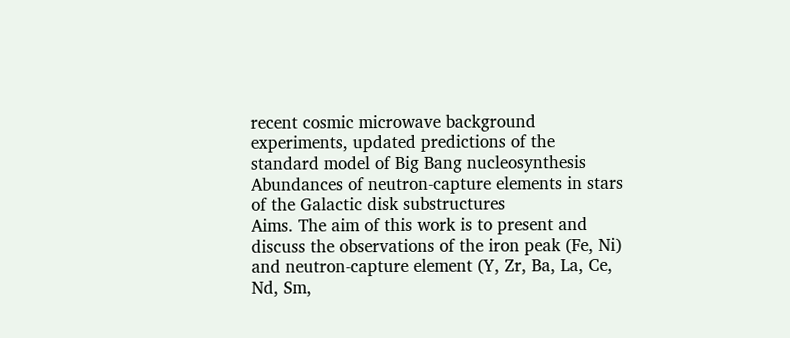recent cosmic microwave background experiments, updated predictions of the standard model of Big Bang nucleosynthesis
Abundances of neutron-capture elements in stars of the Galactic disk substructures
Aims. The aim of this work is to present and discuss the observations of the iron peak (Fe, Ni) and neutron-capture element (Y, Zr, Ba, La, Ce, Nd, Sm,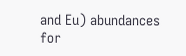and Eu) abundances for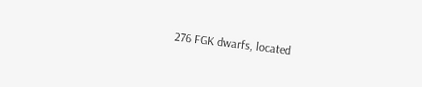276 FGK dwarfs, located